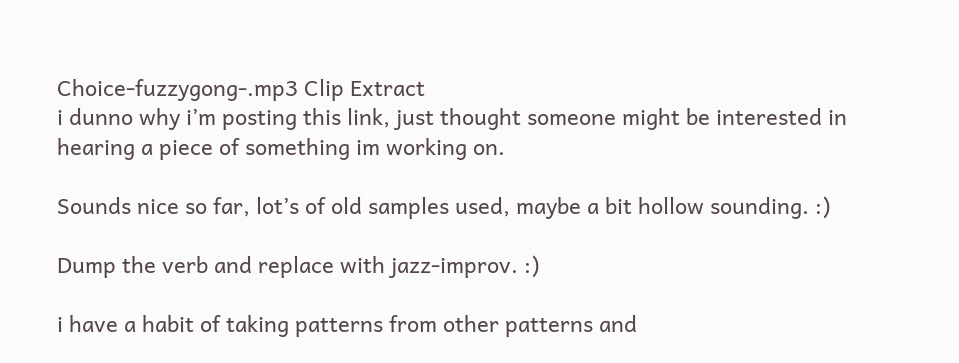Choice-fuzzygong-.mp3 Clip Extract
i dunno why i’m posting this link, just thought someone might be interested in hearing a piece of something im working on.

Sounds nice so far, lot’s of old samples used, maybe a bit hollow sounding. :)

Dump the verb and replace with jazz-improv. :)

i have a habit of taking patterns from other patterns and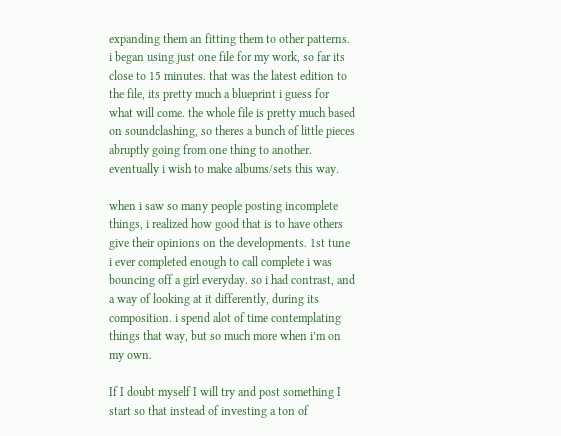expanding them an fitting them to other patterns. i began using just one file for my work, so far its close to 15 minutes. that was the latest edition to the file, its pretty much a blueprint i guess for what will come. the whole file is pretty much based on soundclashing, so theres a bunch of little pieces abruptly going from one thing to another. eventually i wish to make albums/sets this way.

when i saw so many people posting incomplete things, i realized how good that is to have others give their opinions on the developments. 1st tune i ever completed enough to call complete i was bouncing off a girl everyday. so i had contrast, and a way of looking at it differently, during its composition. i spend alot of time contemplating things that way, but so much more when i’m on my own.

If I doubt myself I will try and post something I start so that instead of investing a ton of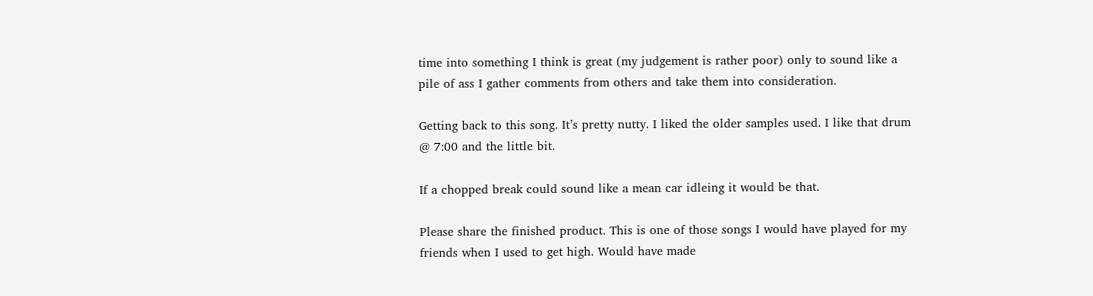time into something I think is great (my judgement is rather poor) only to sound like a pile of ass I gather comments from others and take them into consideration.

Getting back to this song. It’s pretty nutty. I liked the older samples used. I like that drum @ 7:00 and the little bit.

If a chopped break could sound like a mean car idleing it would be that.

Please share the finished product. This is one of those songs I would have played for my friends when I used to get high. Would have made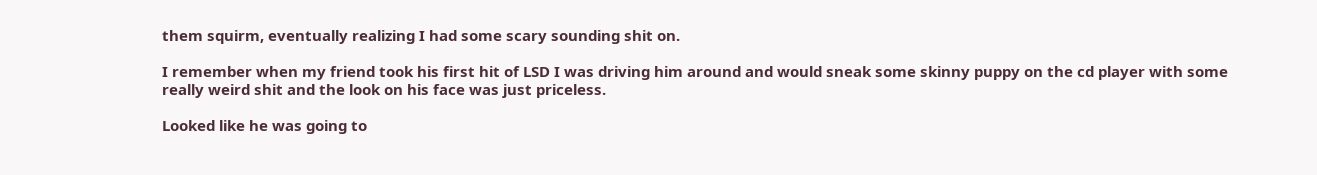them squirm, eventually realizing I had some scary sounding shit on.

I remember when my friend took his first hit of LSD I was driving him around and would sneak some skinny puppy on the cd player with some really weird shit and the look on his face was just priceless.

Looked like he was going to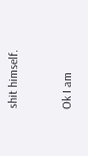shit himself.


Ok I am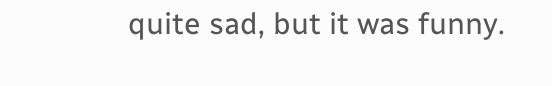quite sad, but it was funny.